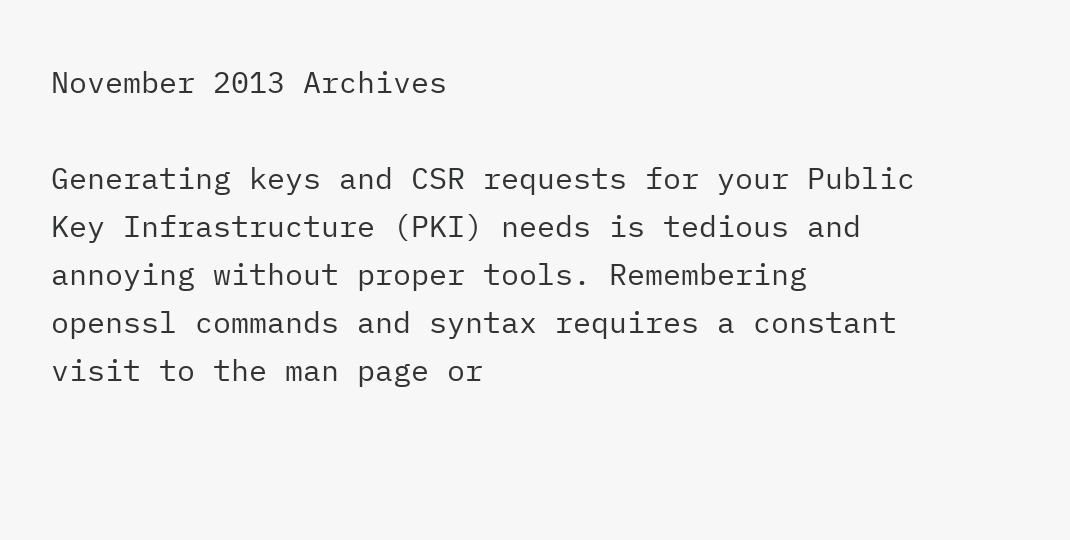November 2013 Archives

Generating keys and CSR requests for your Public Key Infrastructure (PKI) needs is tedious and annoying without proper tools. Remembering openssl commands and syntax requires a constant visit to the man page or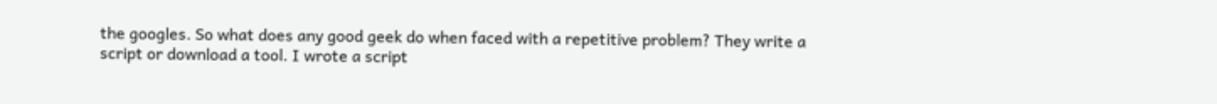the googles. So what does any good geek do when faced with a repetitive problem? They write a script or download a tool. I wrote a script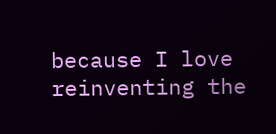because I love reinventing the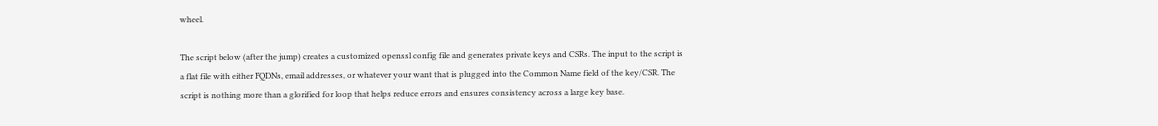wheel.

The script below (after the jump) creates a customized openssl config file and generates private keys and CSRs. The input to the script is a flat file with either FQDNs, email addresses, or whatever your want that is plugged into the Common Name field of the key/CSR. The script is nothing more than a glorified for loop that helps reduce errors and ensures consistency across a large key base.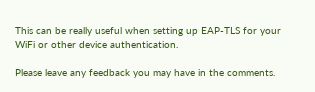This can be really useful when setting up EAP-TLS for your WiFi or other device authentication.

Please leave any feedback you may have in the comments.